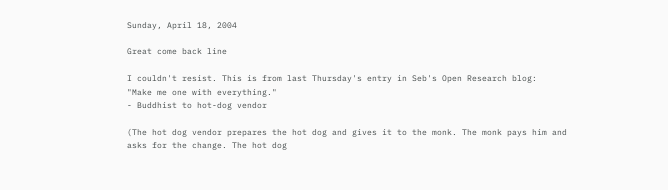Sunday, April 18, 2004

Great come back line

I couldn't resist. This is from last Thursday's entry in Seb's Open Research blog:
"Make me one with everything."
- Buddhist to hot-dog vendor

(The hot dog vendor prepares the hot dog and gives it to the monk. The monk pays him and asks for the change. The hot dog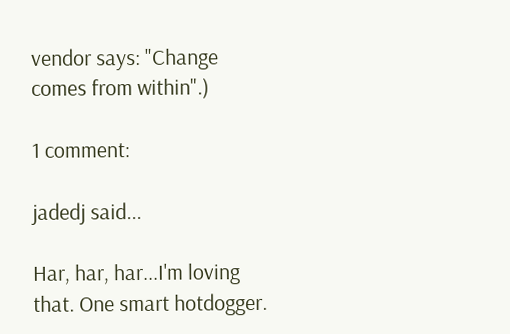vendor says: "Change comes from within".)

1 comment:

jadedj said...

Har, har, har...I'm loving that. One smart hotdogger.